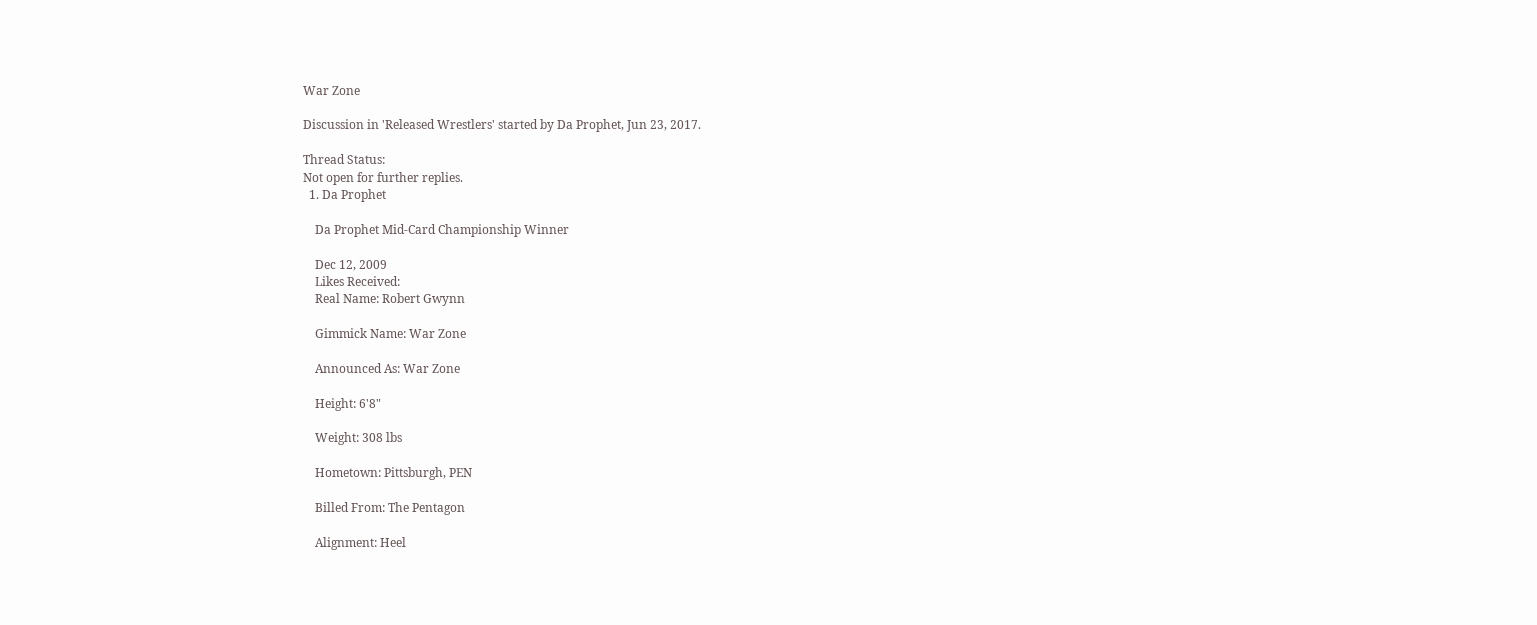War Zone

Discussion in 'Released Wrestlers' started by Da Prophet, Jun 23, 2017.

Thread Status:
Not open for further replies.
  1. Da Prophet

    Da Prophet Mid-Card Championship Winner

    Dec 12, 2009
    Likes Received:
    Real Name: Robert Gwynn

    Gimmick Name: War Zone

    Announced As: War Zone

    Height: 6'8"

    Weight: 308 lbs

    Hometown: Pittsburgh, PEN

    Billed From: The Pentagon

    Alignment: Heel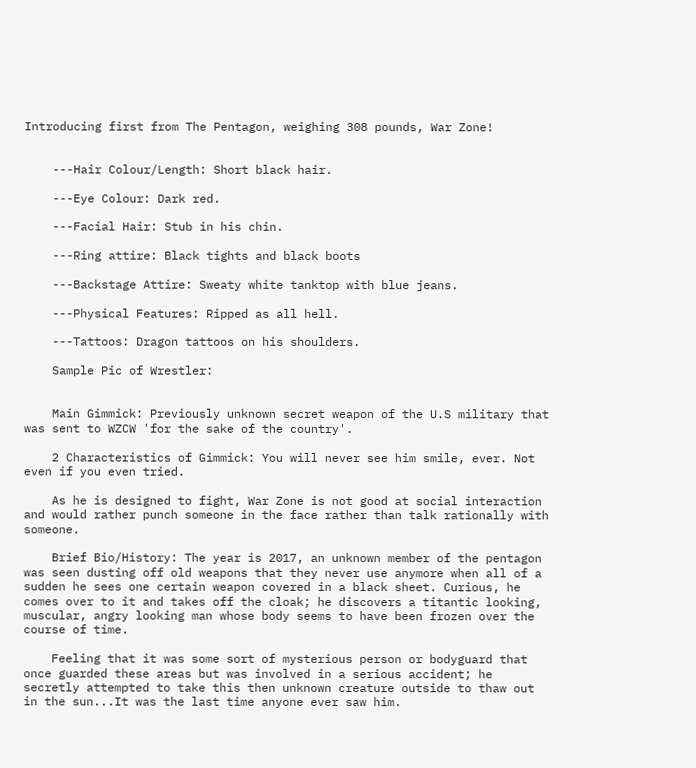Introducing first from The Pentagon, weighing 308 pounds, War Zone!


    ---Hair Colour/Length: Short black hair.

    ---Eye Colour: Dark red.

    ---Facial Hair: Stub in his chin.

    ---Ring attire: Black tights and black boots

    ---Backstage Attire: Sweaty white tanktop with blue jeans.

    ---Physical Features: Ripped as all hell.

    ---Tattoos: Dragon tattoos on his shoulders.

    Sample Pic of Wrestler:


    Main Gimmick: Previously unknown secret weapon of the U.S military that was sent to WZCW 'for the sake of the country'.

    2 Characteristics of Gimmick: You will never see him smile, ever. Not even if you even tried.

    As he is designed to fight, War Zone is not good at social interaction and would rather punch someone in the face rather than talk rationally with someone.

    Brief Bio/History: The year is 2017, an unknown member of the pentagon was seen dusting off old weapons that they never use anymore when all of a sudden he sees one certain weapon covered in a black sheet. Curious, he comes over to it and takes off the cloak; he discovers a titantic looking, muscular, angry looking man whose body seems to have been frozen over the course of time.

    Feeling that it was some sort of mysterious person or bodyguard that once guarded these areas but was involved in a serious accident; he secretly attempted to take this then unknown creature outside to thaw out in the sun...It was the last time anyone ever saw him.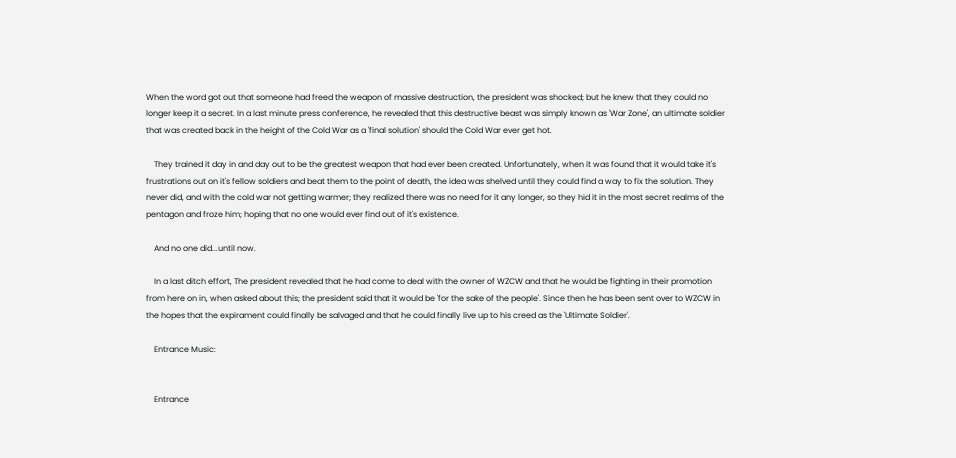When the word got out that someone had freed the weapon of massive destruction, the president was shocked; but he knew that they could no longer keep it a secret. In a last minute press conference, he revealed that this destructive beast was simply known as 'War Zone', an ultimate soldier that was created back in the height of the Cold War as a 'final solution' should the Cold War ever get hot.

    They trained it day in and day out to be the greatest weapon that had ever been created. Unfortunately, when it was found that it would take it's frustrations out on it's fellow soldiers and beat them to the point of death, the idea was shelved until they could find a way to fix the solution. They never did, and with the cold war not getting warmer; they realized there was no need for it any longer, so they hid it in the most secret realms of the pentagon and froze him; hoping that no one would ever find out of it's existence.

    And no one did...until now.

    In a last ditch effort, The president revealed that he had come to deal with the owner of WZCW and that he would be fighting in their promotion from here on in, when asked about this; the president said that it would be 'for the sake of the people'. Since then he has been sent over to WZCW in the hopes that the expirament could finally be salvaged and that he could finally live up to his creed as the 'Ultimate Soldier'.

    Entrance Music:


    Entrance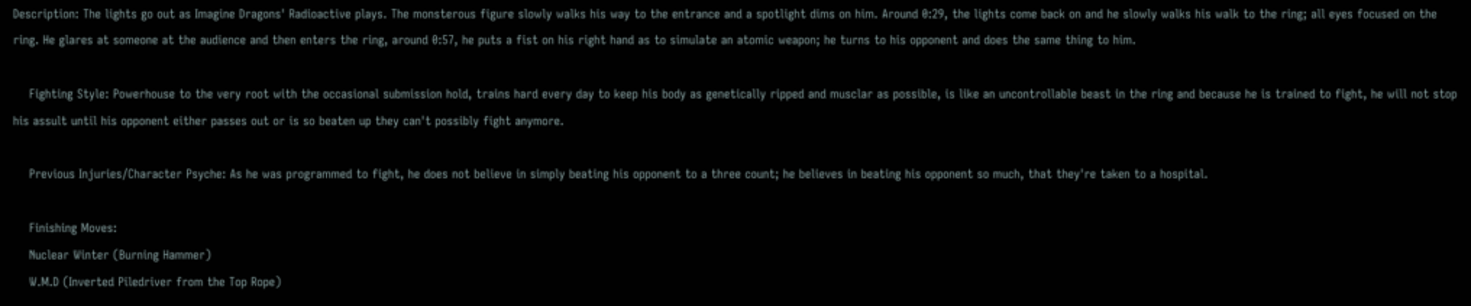Description: The lights go out as Imagine Dragons' Radioactive plays. The monsterous figure slowly walks his way to the entrance and a spotlight dims on him. Around 0:29, the lights come back on and he slowly walks his walk to the ring; all eyes focused on the ring. He glares at someone at the audience and then enters the ring, around 0:57, he puts a fist on his right hand as to simulate an atomic weapon; he turns to his opponent and does the same thing to him.

    Fighting Style: Powerhouse to the very root with the occasional submission hold, trains hard every day to keep his body as genetically ripped and musclar as possible, is like an uncontrollable beast in the ring and because he is trained to fight, he will not stop his assult until his opponent either passes out or is so beaten up they can't possibly fight anymore.

    Previous Injuries/Character Psyche: As he was programmed to fight, he does not believe in simply beating his opponent to a three count; he believes in beating his opponent so much, that they're taken to a hospital.

    Finishing Moves:
    Nuclear Winter (Burning Hammer)
    W.M.D (Inverted Piledriver from the Top Rope)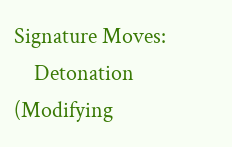Signature Moves:
    Detonation (Modifying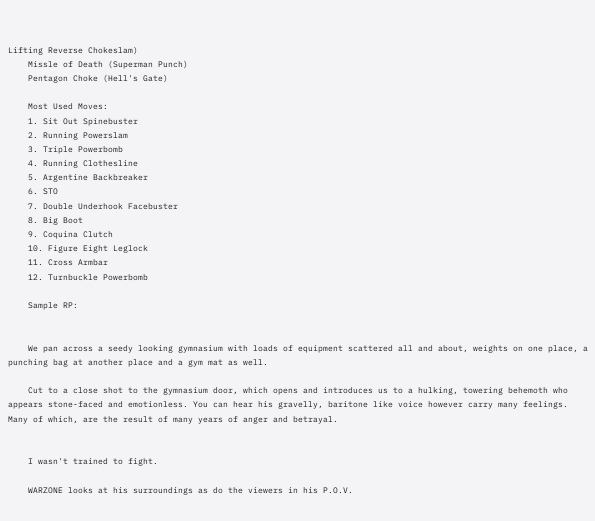Lifting Reverse Chokeslam)
    Missle of Death (Superman Punch)
    Pentagon Choke (Hell's Gate)

    Most Used Moves:
    1. Sit Out Spinebuster
    2. Running Powerslam
    3. Triple Powerbomb
    4. Running Clothesline
    5. Argentine Backbreaker
    6. STO
    7. Double Underhook Facebuster
    8. Big Boot
    9. Coquina Clutch
    10. Figure Eight Leglock
    11. Cross Armbar
    12. Turnbuckle Powerbomb

    Sample RP:


    We pan across a seedy looking gymnasium with loads of equipment scattered all and about, weights on one place, a punching bag at another place and a gym mat as well.

    Cut to a close shot to the gymnasium door, which opens and introduces us to a hulking, towering behemoth who appears stone-faced and emotionless. You can hear his gravelly, baritone like voice however carry many feelings. Many of which, are the result of many years of anger and betrayal.


    I wasn't trained to fight.

    WARZONE looks at his surroundings as do the viewers in his P.O.V.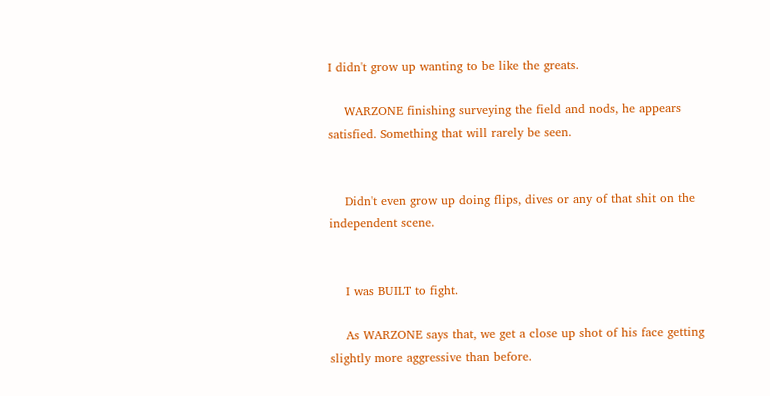I didn't grow up wanting to be like the greats.

    WARZONE finishing surveying the field and nods, he appears satisfied. Something that will rarely be seen.


    Didn't even grow up doing flips, dives or any of that shit on the independent scene.


    I was BUILT to fight.

    As WARZONE says that, we get a close up shot of his face getting slightly more aggressive than before.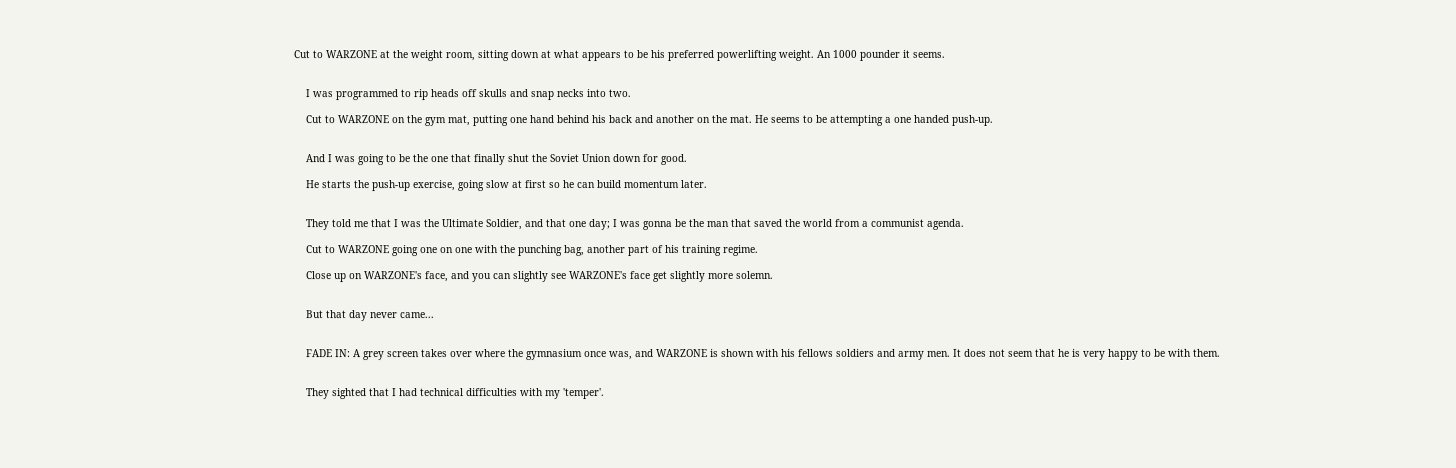Cut to WARZONE at the weight room, sitting down at what appears to be his preferred powerlifting weight. An 1000 pounder it seems.


    I was programmed to rip heads off skulls and snap necks into two.

    Cut to WARZONE on the gym mat, putting one hand behind his back and another on the mat. He seems to be attempting a one handed push-up.


    And I was going to be the one that finally shut the Soviet Union down for good.

    He starts the push-up exercise, going slow at first so he can build momentum later.


    They told me that I was the Ultimate Soldier, and that one day; I was gonna be the man that saved the world from a communist agenda.

    Cut to WARZONE going one on one with the punching bag, another part of his training regime.

    Close up on WARZONE's face, and you can slightly see WARZONE's face get slightly more solemn.


    But that day never came...


    FADE IN: A grey screen takes over where the gymnasium once was, and WARZONE is shown with his fellows soldiers and army men. It does not seem that he is very happy to be with them.


    They sighted that I had technical difficulties with my 'temper'.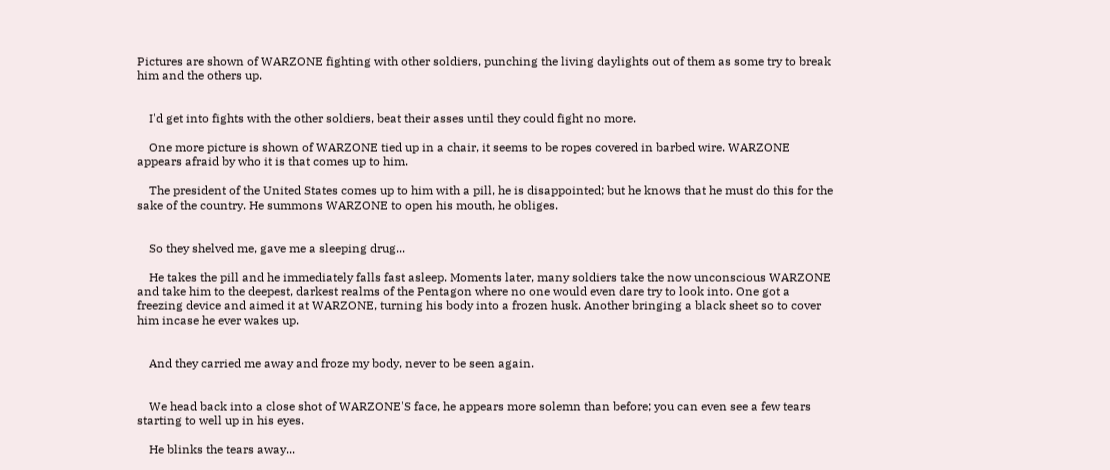Pictures are shown of WARZONE fighting with other soldiers, punching the living daylights out of them as some try to break him and the others up.


    I'd get into fights with the other soldiers, beat their asses until they could fight no more.

    One more picture is shown of WARZONE tied up in a chair, it seems to be ropes covered in barbed wire. WARZONE appears afraid by who it is that comes up to him.

    The president of the United States comes up to him with a pill, he is disappointed; but he knows that he must do this for the sake of the country. He summons WARZONE to open his mouth, he obliges.


    So they shelved me, gave me a sleeping drug...

    He takes the pill and he immediately falls fast asleep. Moments later, many soldiers take the now unconscious WARZONE and take him to the deepest, darkest realms of the Pentagon where no one would even dare try to look into. One got a freezing device and aimed it at WARZONE, turning his body into a frozen husk. Another bringing a black sheet so to cover him incase he ever wakes up.


    And they carried me away and froze my body, never to be seen again.


    We head back into a close shot of WARZONE'S face, he appears more solemn than before; you can even see a few tears starting to well up in his eyes.

    He blinks the tears away...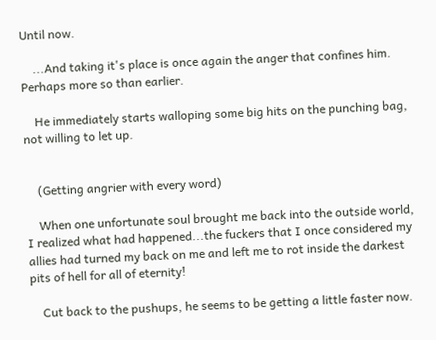Until now.

    ...And taking it's place is once again the anger that confines him. Perhaps more so than earlier.

    He immediately starts walloping some big hits on the punching bag, not willing to let up.


    (Getting angrier with every word)

    When one unfortunate soul brought me back into the outside world, I realized what had happened...the fuckers that I once considered my allies had turned my back on me and left me to rot inside the darkest pits of hell for all of eternity!

    Cut back to the pushups, he seems to be getting a little faster now.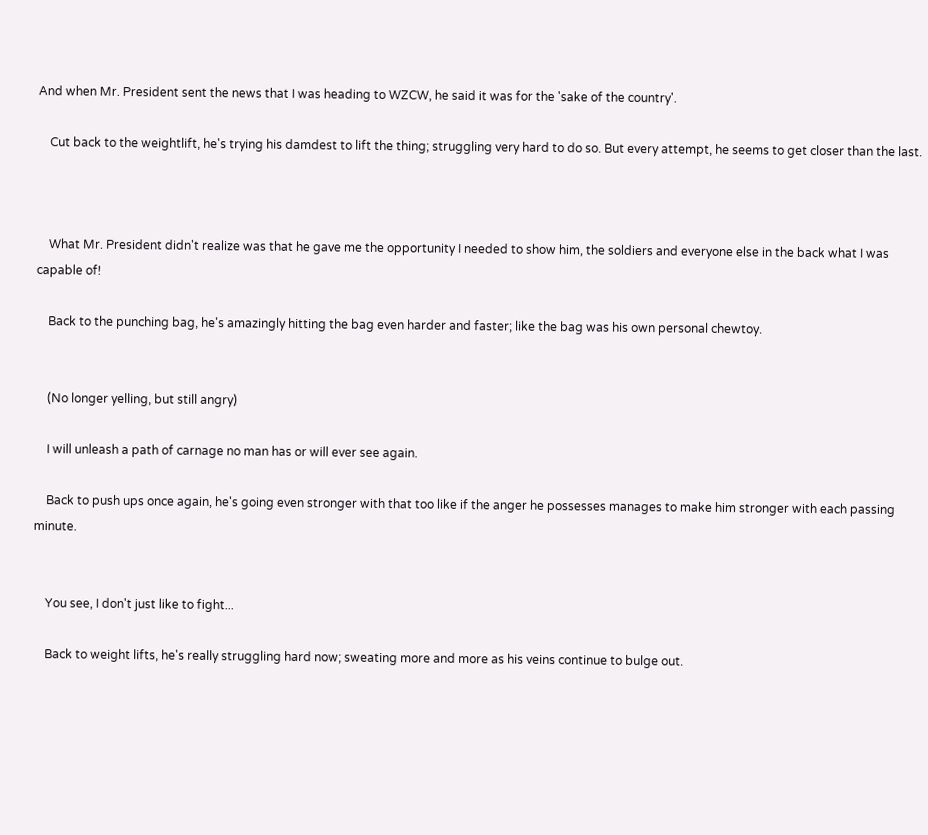And when Mr. President sent the news that I was heading to WZCW, he said it was for the 'sake of the country'.

    Cut back to the weightlift, he's trying his damdest to lift the thing; struggling very hard to do so. But every attempt, he seems to get closer than the last.



    What Mr. President didn't realize was that he gave me the opportunity I needed to show him, the soldiers and everyone else in the back what I was capable of!

    Back to the punching bag, he's amazingly hitting the bag even harder and faster; like the bag was his own personal chewtoy.


    (No longer yelling, but still angry)

    I will unleash a path of carnage no man has or will ever see again.

    Back to push ups once again, he's going even stronger with that too like if the anger he possesses manages to make him stronger with each passing minute.


    You see, I don't just like to fight...

    Back to weight lifts, he's really struggling hard now; sweating more and more as his veins continue to bulge out.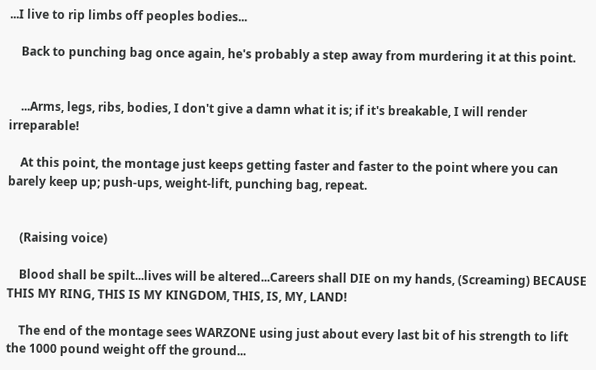...I live to rip limbs off peoples bodies...

    Back to punching bag once again, he's probably a step away from murdering it at this point.


    ...Arms, legs, ribs, bodies, I don't give a damn what it is; if it's breakable, I will render irreparable!

    At this point, the montage just keeps getting faster and faster to the point where you can barely keep up; push-ups, weight-lift, punching bag, repeat.


    (Raising voice)

    Blood shall be spilt...lives will be altered...Careers shall DIE on my hands, (Screaming) BECAUSE THIS MY RING, THIS IS MY KINGDOM, THIS, IS, MY, LAND!

    The end of the montage sees WARZONE using just about every last bit of his strength to lift the 1000 pound weight off the ground...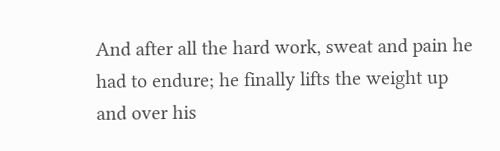And after all the hard work, sweat and pain he had to endure; he finally lifts the weight up and over his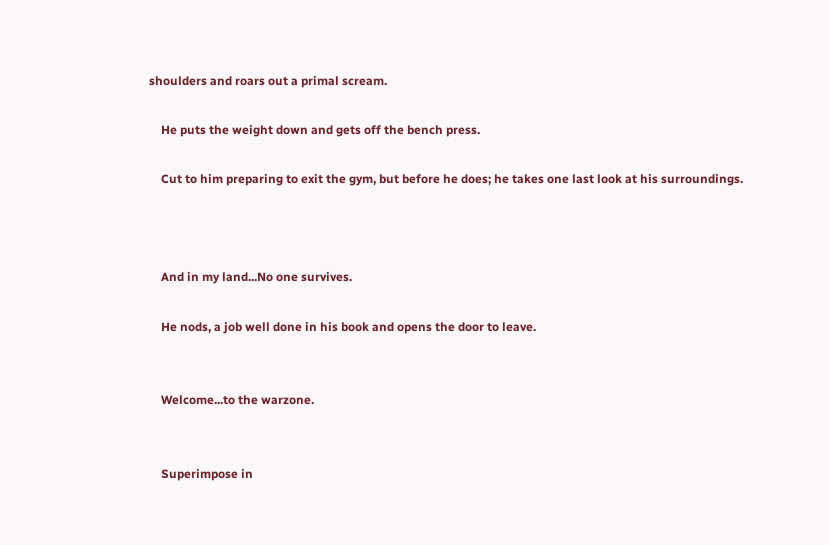shoulders and roars out a primal scream.

    He puts the weight down and gets off the bench press.

    Cut to him preparing to exit the gym, but before he does; he takes one last look at his surroundings.



    And in my land...No one survives.

    He nods, a job well done in his book and opens the door to leave.


    Welcome...to the warzone.


    Superimpose in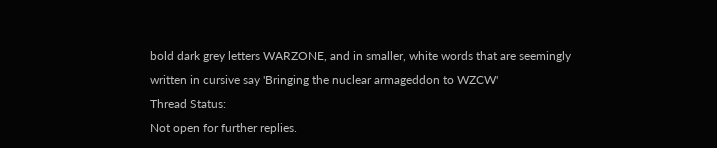bold dark grey letters WARZONE, and in smaller, white words that are seemingly written in cursive say 'Bringing the nuclear armageddon to WZCW'
Thread Status:
Not open for further replies.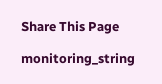Share This Page

monitoring_string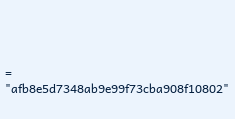= "afb8e5d7348ab9e99f73cba908f10802"